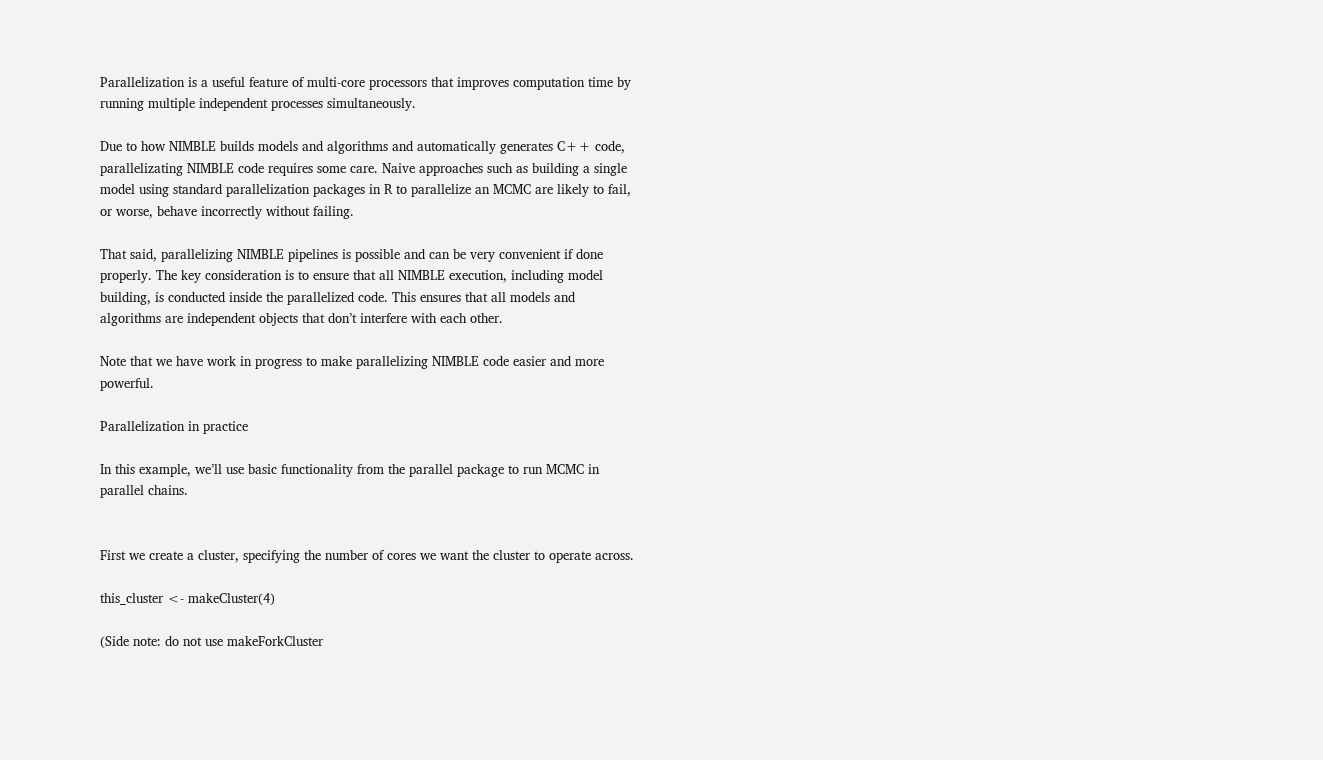Parallelization is a useful feature of multi-core processors that improves computation time by running multiple independent processes simultaneously.

Due to how NIMBLE builds models and algorithms and automatically generates C++ code, parallelizating NIMBLE code requires some care. Naive approaches such as building a single model using standard parallelization packages in R to parallelize an MCMC are likely to fail, or worse, behave incorrectly without failing.

That said, parallelizing NIMBLE pipelines is possible and can be very convenient if done properly. The key consideration is to ensure that all NIMBLE execution, including model building, is conducted inside the parallelized code. This ensures that all models and algorithms are independent objects that don’t interfere with each other.

Note that we have work in progress to make parallelizing NIMBLE code easier and more powerful.

Parallelization in practice

In this example, we’ll use basic functionality from the parallel package to run MCMC in parallel chains.


First we create a cluster, specifying the number of cores we want the cluster to operate across.

this_cluster <- makeCluster(4)

(Side note: do not use makeForkCluster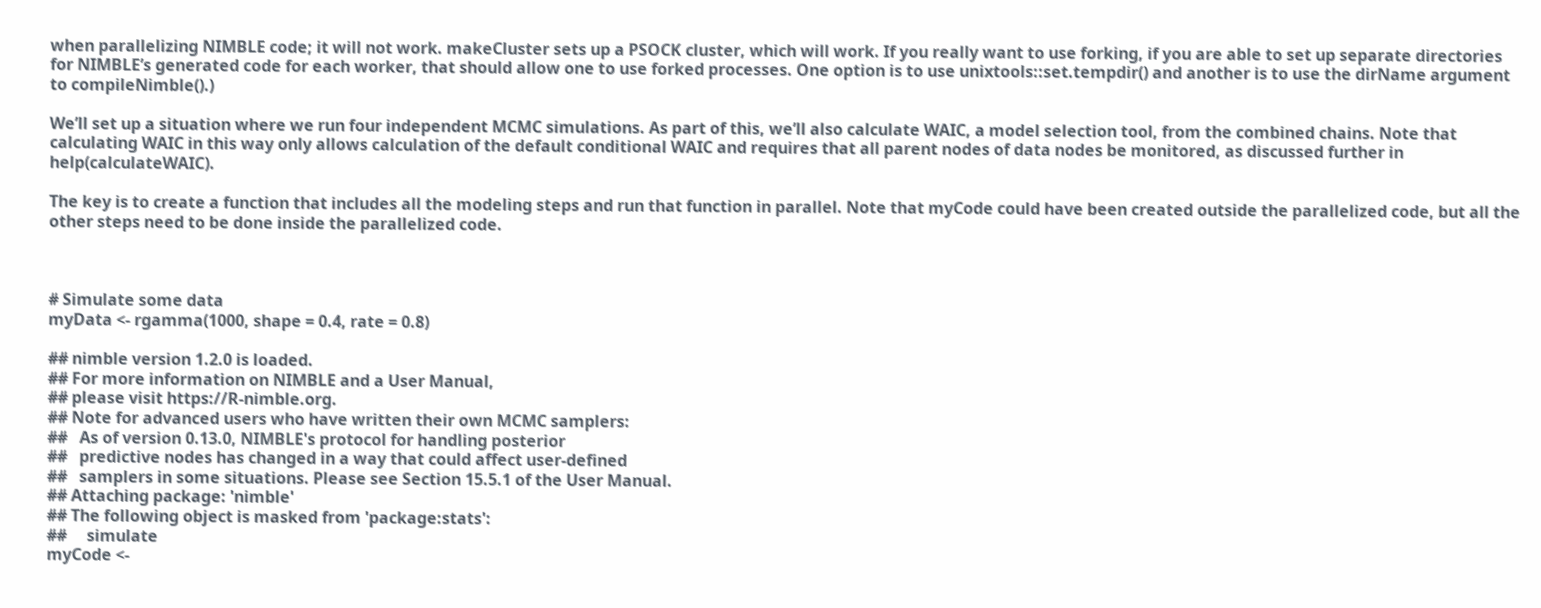when parallelizing NIMBLE code; it will not work. makeCluster sets up a PSOCK cluster, which will work. If you really want to use forking, if you are able to set up separate directories for NIMBLE’s generated code for each worker, that should allow one to use forked processes. One option is to use unixtools::set.tempdir() and another is to use the dirName argument to compileNimble().)

We’ll set up a situation where we run four independent MCMC simulations. As part of this, we’ll also calculate WAIC, a model selection tool, from the combined chains. Note that calculating WAIC in this way only allows calculation of the default conditional WAIC and requires that all parent nodes of data nodes be monitored, as discussed further in help(calculateWAIC).

The key is to create a function that includes all the modeling steps and run that function in parallel. Note that myCode could have been created outside the parallelized code, but all the other steps need to be done inside the parallelized code.



# Simulate some data
myData <- rgamma(1000, shape = 0.4, rate = 0.8)

## nimble version 1.2.0 is loaded.
## For more information on NIMBLE and a User Manual,
## please visit https://R-nimble.org.
## Note for advanced users who have written their own MCMC samplers:
##   As of version 0.13.0, NIMBLE's protocol for handling posterior
##   predictive nodes has changed in a way that could affect user-defined
##   samplers in some situations. Please see Section 15.5.1 of the User Manual.
## Attaching package: 'nimble'
## The following object is masked from 'package:stats':
##     simulate
myCode <-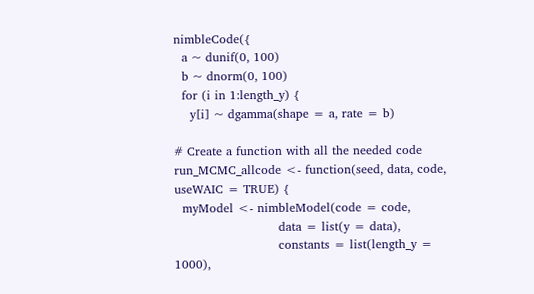nimbleCode({
  a ~ dunif(0, 100)
  b ~ dnorm(0, 100)
  for (i in 1:length_y) {
    y[i] ~ dgamma(shape = a, rate = b)

# Create a function with all the needed code
run_MCMC_allcode <- function(seed, data, code, useWAIC = TRUE) {
  myModel <- nimbleModel(code = code,
                          data = list(y = data),
                          constants = list(length_y = 1000),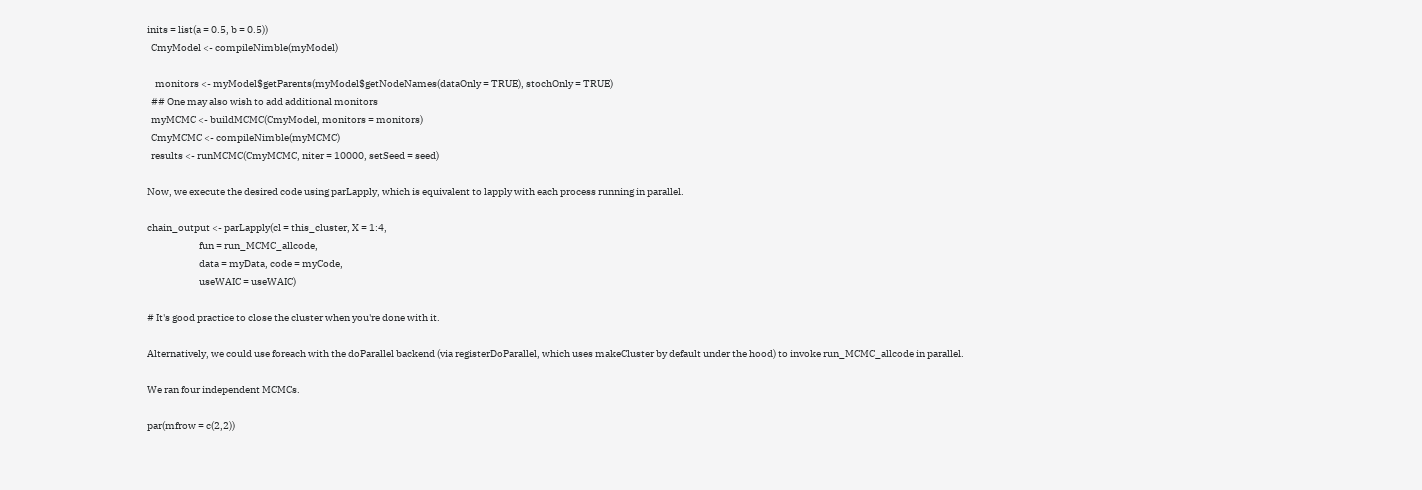inits = list(a = 0.5, b = 0.5))
  CmyModel <- compileNimble(myModel)

    monitors <- myModel$getParents(myModel$getNodeNames(dataOnly = TRUE), stochOnly = TRUE)
  ## One may also wish to add additional monitors
  myMCMC <- buildMCMC(CmyModel, monitors = monitors)
  CmyMCMC <- compileNimble(myMCMC)
  results <- runMCMC(CmyMCMC, niter = 10000, setSeed = seed)

Now, we execute the desired code using parLapply, which is equivalent to lapply with each process running in parallel.

chain_output <- parLapply(cl = this_cluster, X = 1:4,
                          fun = run_MCMC_allcode,
                          data = myData, code = myCode,
                          useWAIC = useWAIC)

# It's good practice to close the cluster when you're done with it.

Alternatively, we could use foreach with the doParallel backend (via registerDoParallel, which uses makeCluster by default under the hood) to invoke run_MCMC_allcode in parallel.

We ran four independent MCMCs.

par(mfrow = c(2,2))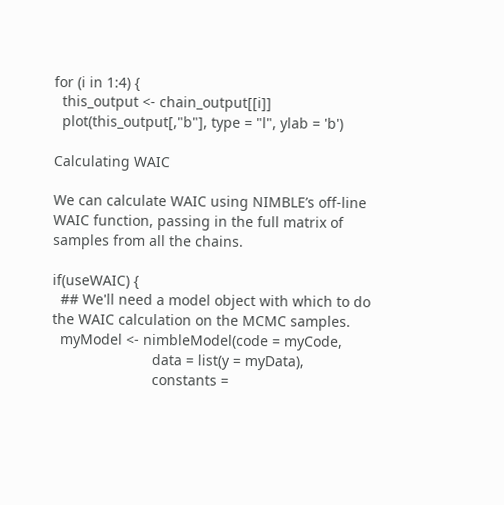for (i in 1:4) {
  this_output <- chain_output[[i]]
  plot(this_output[,"b"], type = "l", ylab = 'b')

Calculating WAIC

We can calculate WAIC using NIMBLE’s off-line WAIC function, passing in the full matrix of samples from all the chains.

if(useWAIC) {
  ## We'll need a model object with which to do the WAIC calculation on the MCMC samples.
  myModel <- nimbleModel(code = myCode,
                         data = list(y = myData),
                         constants =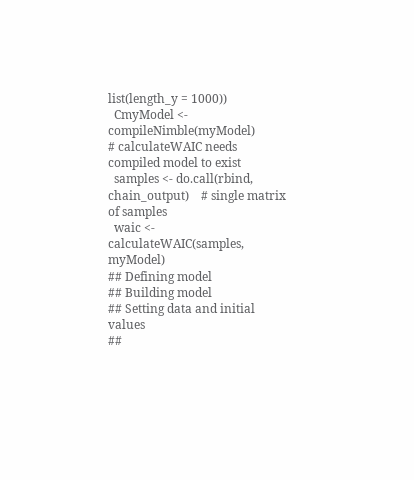list(length_y = 1000))
  CmyModel <- compileNimble(myModel)         # calculateWAIC needs compiled model to exist
  samples <- do.call(rbind, chain_output)    # single matrix of samples
  waic <- calculateWAIC(samples, myModel)
## Defining model
## Building model
## Setting data and initial values
##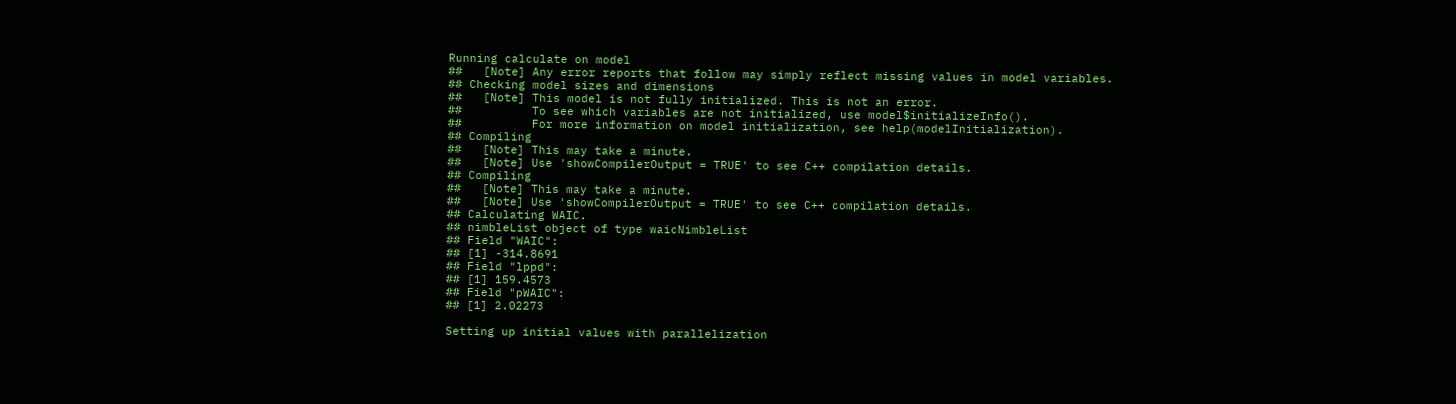Running calculate on model
##   [Note] Any error reports that follow may simply reflect missing values in model variables.
## Checking model sizes and dimensions
##   [Note] This model is not fully initialized. This is not an error.
##          To see which variables are not initialized, use model$initializeInfo().
##          For more information on model initialization, see help(modelInitialization).
## Compiling
##   [Note] This may take a minute.
##   [Note] Use 'showCompilerOutput = TRUE' to see C++ compilation details.
## Compiling
##   [Note] This may take a minute.
##   [Note] Use 'showCompilerOutput = TRUE' to see C++ compilation details.
## Calculating WAIC.
## nimbleList object of type waicNimbleList
## Field "WAIC":
## [1] -314.8691
## Field "lppd":
## [1] 159.4573
## Field "pWAIC":
## [1] 2.02273

Setting up initial values with parallelization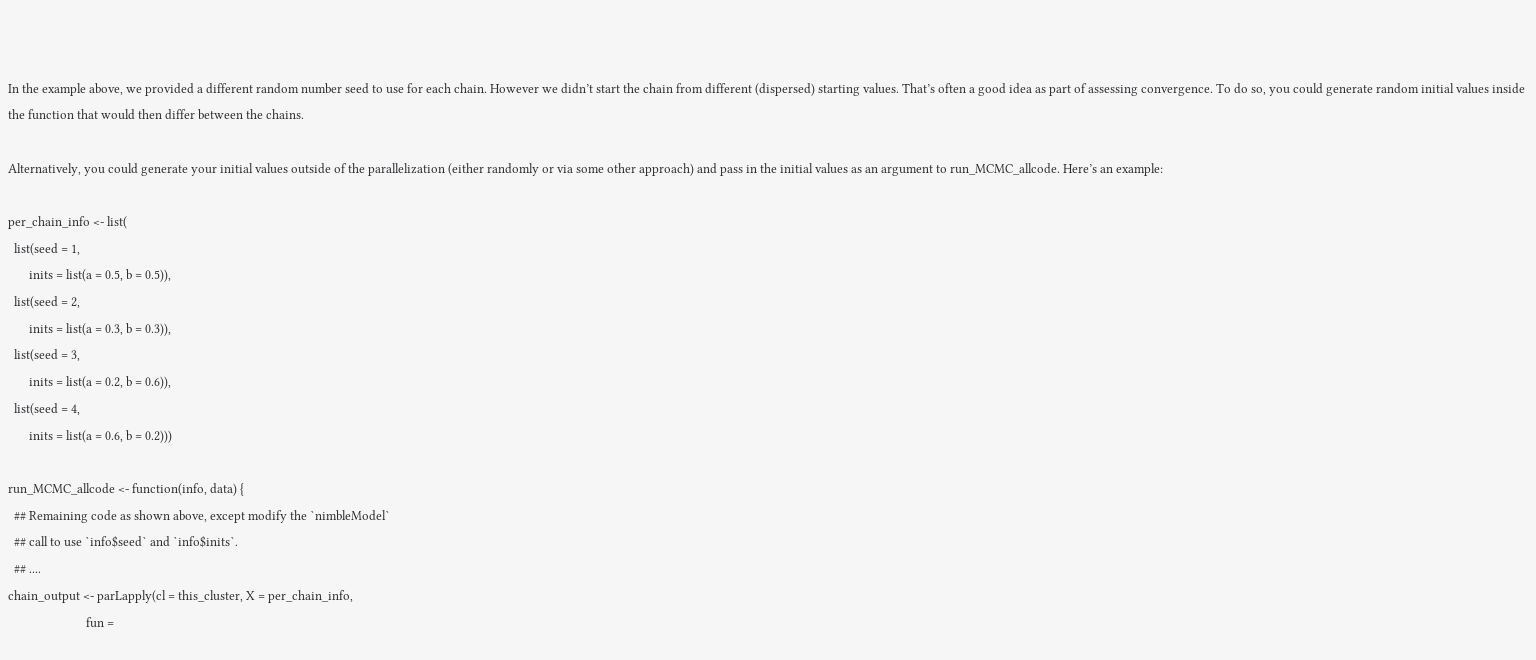In the example above, we provided a different random number seed to use for each chain. However we didn’t start the chain from different (dispersed) starting values. That’s often a good idea as part of assessing convergence. To do so, you could generate random initial values inside the function that would then differ between the chains.

Alternatively, you could generate your initial values outside of the parallelization (either randomly or via some other approach) and pass in the initial values as an argument to run_MCMC_allcode. Here’s an example:

per_chain_info <- list(
  list(seed = 1,
       inits = list(a = 0.5, b = 0.5)),
  list(seed = 2,
       inits = list(a = 0.3, b = 0.3)),
  list(seed = 3,
       inits = list(a = 0.2, b = 0.6)),
  list(seed = 4,
       inits = list(a = 0.6, b = 0.2)))

run_MCMC_allcode <- function(info, data) {
  ## Remaining code as shown above, except modify the `nimbleModel`
  ## call to use `info$seed` and `info$inits`.
  ## ....
chain_output <- parLapply(cl = this_cluster, X = per_chain_info,
                          fun =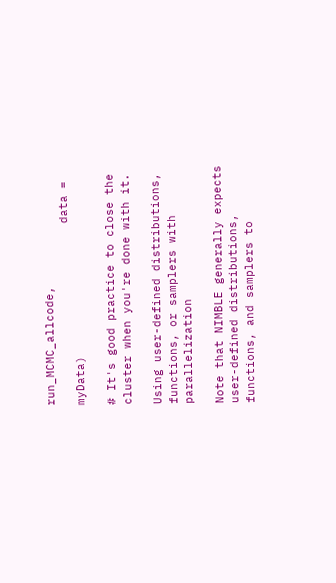run_MCMC_allcode,
                          data = myData)

# It's good practice to close the cluster when you're done with it.

Using user-defined distributions, functions, or samplers with parallelization

Note that NIMBLE generally expects user-defined distributions, functions, and samplers to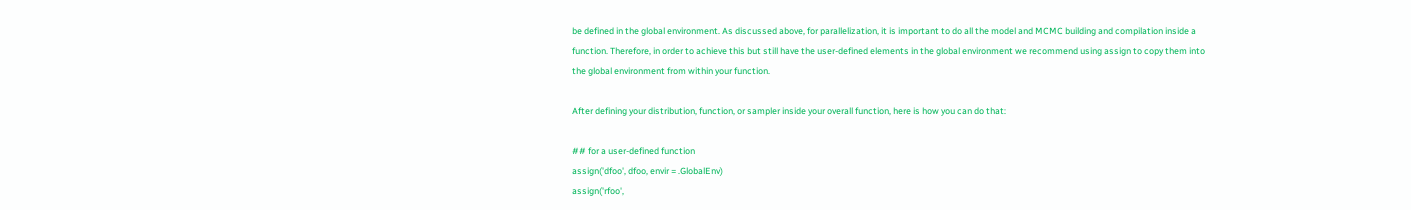be defined in the global environment. As discussed above, for parallelization, it is important to do all the model and MCMC building and compilation inside a function. Therefore, in order to achieve this but still have the user-defined elements in the global environment we recommend using assign to copy them into the global environment from within your function.

After defining your distribution, function, or sampler inside your overall function, here is how you can do that:

## for a user-defined function
assign('dfoo', dfoo, envir = .GlobalEnv)
assign('rfoo',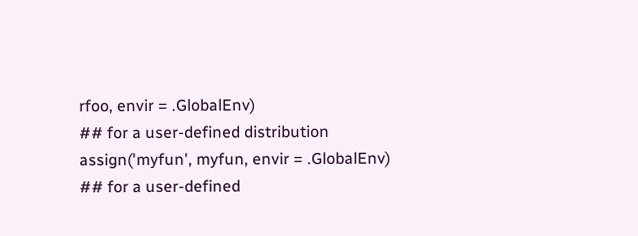rfoo, envir = .GlobalEnv)
## for a user-defined distribution
assign('myfun', myfun, envir = .GlobalEnv)
## for a user-defined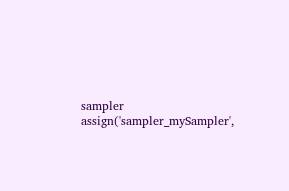sampler
assign('sampler_mySampler',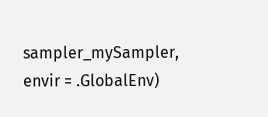sampler_mySampler, envir = .GlobalEnv)